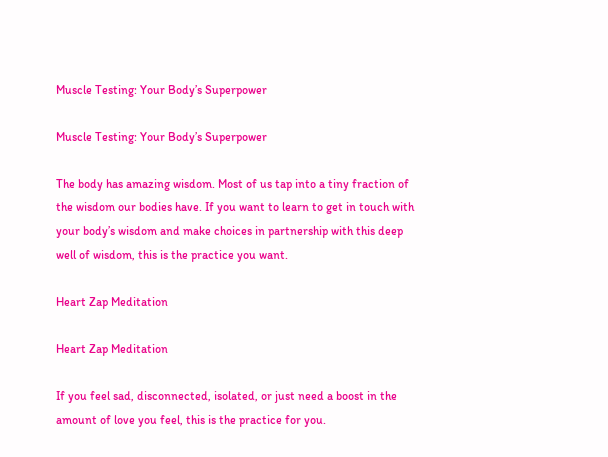Muscle Testing: Your Body’s Superpower

Muscle Testing: Your Body’s Superpower

The body has amazing wisdom. Most of us tap into a tiny fraction of the wisdom our bodies have. If you want to learn to get in touch with your body’s wisdom and make choices in partnership with this deep well of wisdom, this is the practice you want.

Heart Zap Meditation

Heart Zap Meditation

If you feel sad, disconnected, isolated, or just need a boost in the amount of love you feel, this is the practice for you.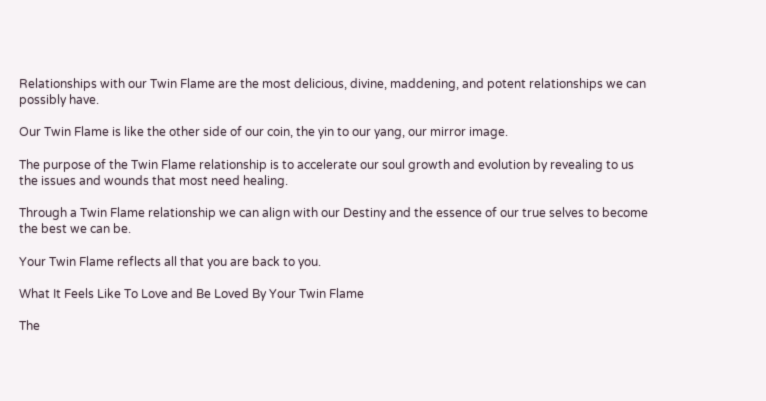Relationships with our Twin Flame are the most delicious, divine, maddening, and potent relationships we can possibly have.

Our Twin Flame is like the other side of our coin, the yin to our yang, our mirror image.

The purpose of the Twin Flame relationship is to accelerate our soul growth and evolution by revealing to us the issues and wounds that most need healing.

Through a Twin Flame relationship we can align with our Destiny and the essence of our true selves to become the best we can be.

Your Twin Flame reflects all that you are back to you.

What It Feels Like To Love and Be Loved By Your Twin Flame

The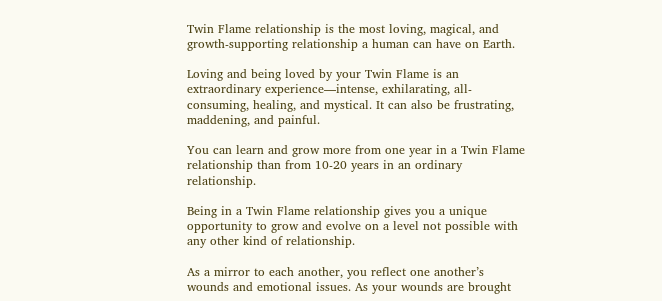Twin Flame relationship is the most loving, magical, and growth-supporting relationship a human can have on Earth.

Loving and being loved by your Twin Flame is an extraordinary experience—intense, exhilarating, all-consuming, healing, and mystical. It can also be frustrating, maddening, and painful.

You can learn and grow more from one year in a Twin Flame relationship than from 10-20 years in an ordinary relationship.

Being in a Twin Flame relationship gives you a unique opportunity to grow and evolve on a level not possible with any other kind of relationship.

As a mirror to each another, you reflect one another’s wounds and emotional issues. As your wounds are brought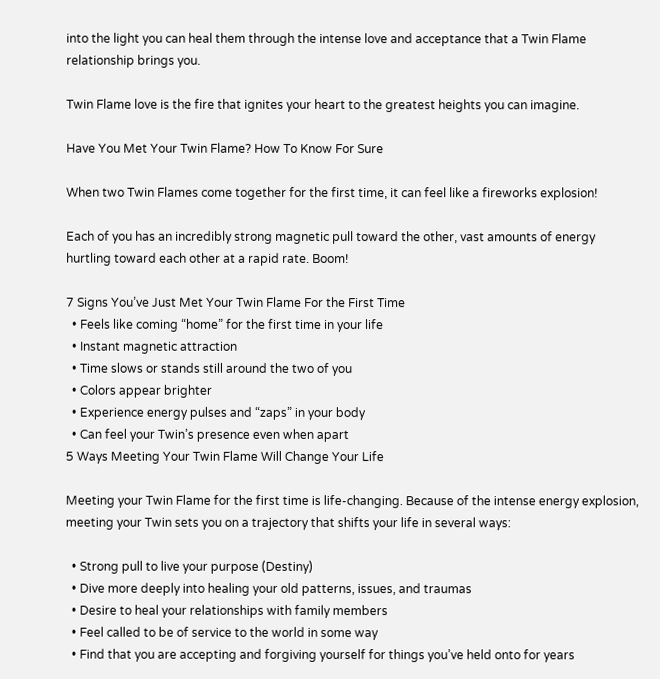into the light you can heal them through the intense love and acceptance that a Twin Flame relationship brings you.

Twin Flame love is the fire that ignites your heart to the greatest heights you can imagine.

Have You Met Your Twin Flame? How To Know For Sure

When two Twin Flames come together for the first time, it can feel like a fireworks explosion!

Each of you has an incredibly strong magnetic pull toward the other, vast amounts of energy hurtling toward each other at a rapid rate. Boom!

7 Signs You’ve Just Met Your Twin Flame For the First Time
  • Feels like coming “home” for the first time in your life
  • Instant magnetic attraction
  • Time slows or stands still around the two of you
  • Colors appear brighter
  • Experience energy pulses and “zaps” in your body
  • Can feel your Twin’s presence even when apart
5 Ways Meeting Your Twin Flame Will Change Your Life

Meeting your Twin Flame for the first time is life-changing. Because of the intense energy explosion, meeting your Twin sets you on a trajectory that shifts your life in several ways:

  • Strong pull to live your purpose (Destiny)
  • Dive more deeply into healing your old patterns, issues, and traumas
  • Desire to heal your relationships with family members
  • Feel called to be of service to the world in some way
  • Find that you are accepting and forgiving yourself for things you’ve held onto for years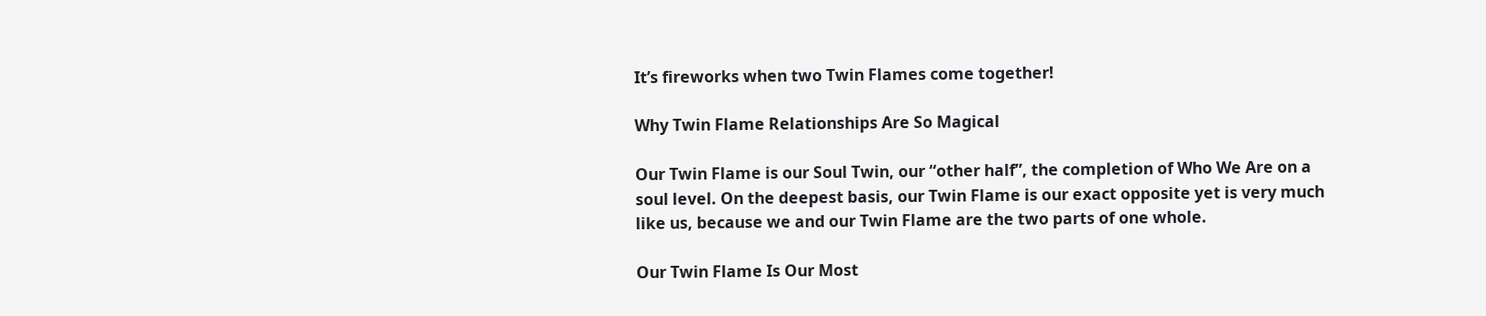It’s fireworks when two Twin Flames come together!

Why Twin Flame Relationships Are So Magical

Our Twin Flame is our Soul Twin, our “other half”, the completion of Who We Are on a soul level. On the deepest basis, our Twin Flame is our exact opposite yet is very much like us, because we and our Twin Flame are the two parts of one whole.

Our Twin Flame Is Our Most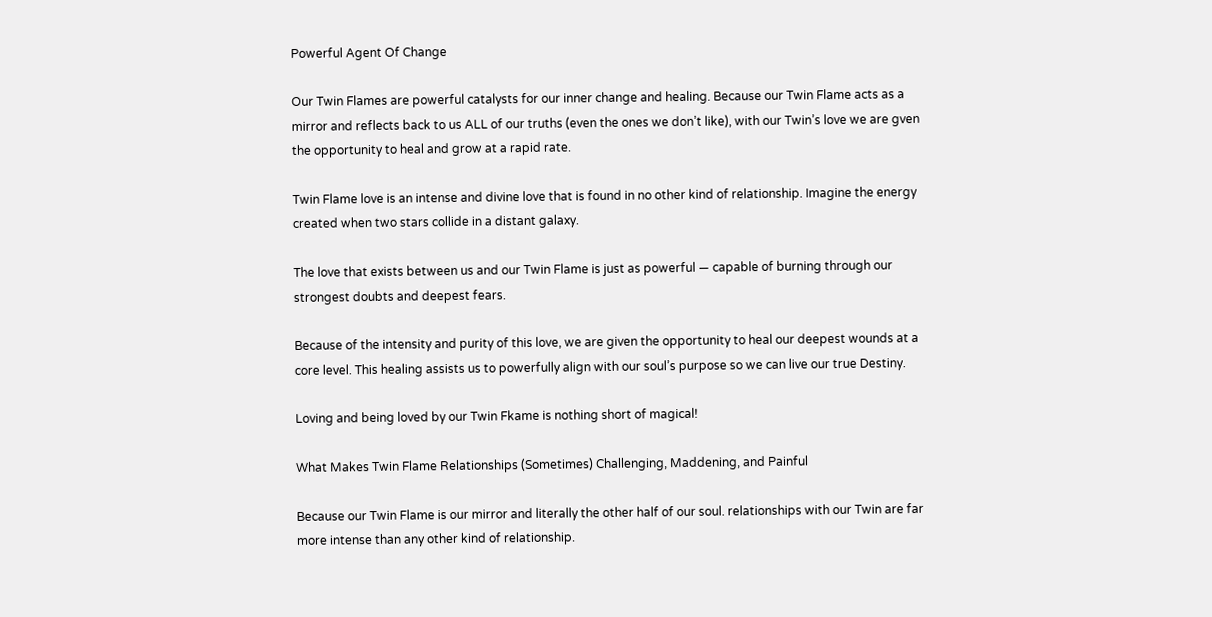Powerful Agent Of Change

Our Twin Flames are powerful catalysts for our inner change and healing. Because our Twin Flame acts as a mirror and reflects back to us ALL of our truths (even the ones we don’t like), with our Twin’s love we are gven the opportunity to heal and grow at a rapid rate.

Twin Flame love is an intense and divine love that is found in no other kind of relationship. Imagine the energy created when two stars collide in a distant galaxy.

The love that exists between us and our Twin Flame is just as powerful — capable of burning through our strongest doubts and deepest fears.

Because of the intensity and purity of this love, we are given the opportunity to heal our deepest wounds at a core level. This healing assists us to powerfully align with our soul’s purpose so we can live our true Destiny.

Loving and being loved by our Twin Fkame is nothing short of magical!

What Makes Twin Flame Relationships (Sometimes) Challenging, Maddening, and Painful

Because our Twin Flame is our mirror and literally the other half of our soul. relationships with our Twin are far more intense than any other kind of relationship.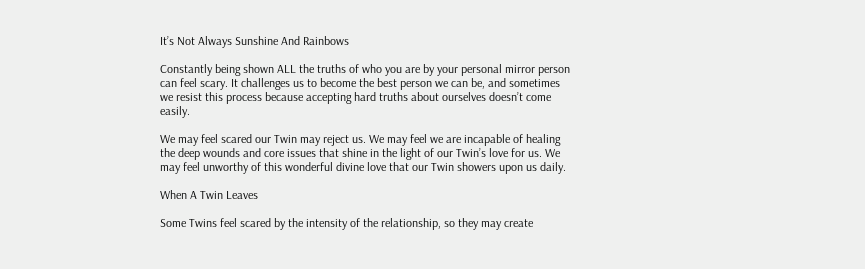It’s Not Always Sunshine And Rainbows

Constantly being shown ALL the truths of who you are by your personal mirror person can feel scary. It challenges us to become the best person we can be, and sometimes we resist this process because accepting hard truths about ourselves doesn’t come easily.

We may feel scared our Twin may reject us. We may feel we are incapable of healing the deep wounds and core issues that shine in the light of our Twin’s love for us. We may feel unworthy of this wonderful divine love that our Twin showers upon us daily.

When A Twin Leaves

Some Twins feel scared by the intensity of the relationship, so they may create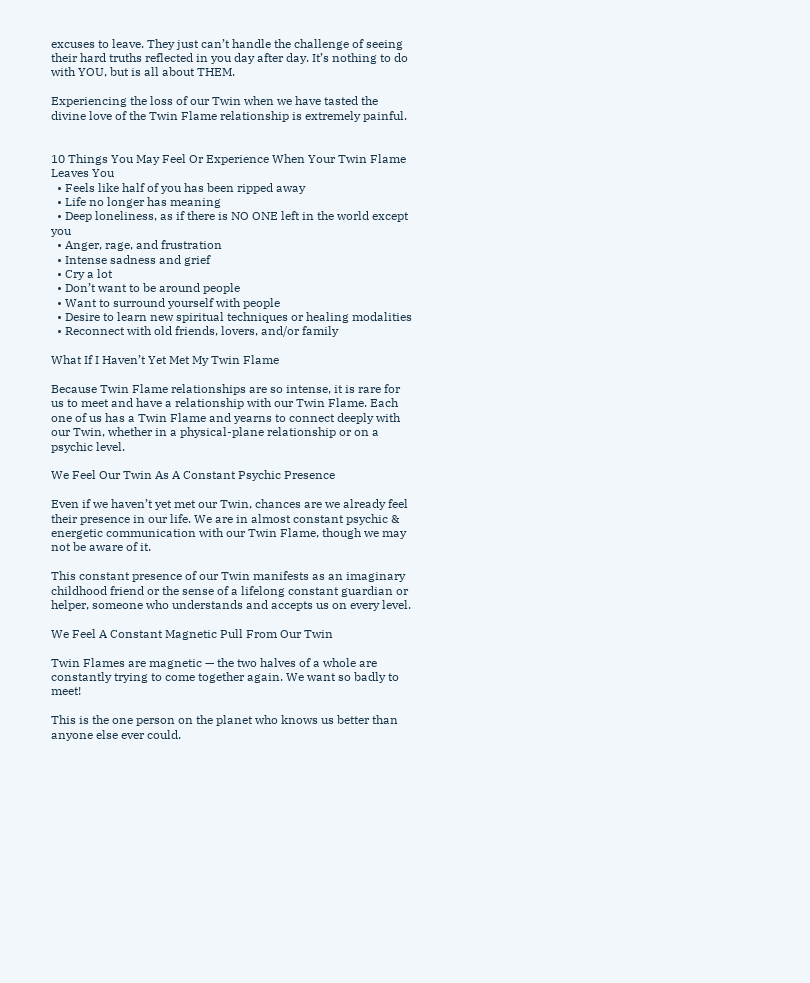excuses to leave. They just can’t handle the challenge of seeing their hard truths reflected in you day after day. It’s nothing to do with YOU, but is all about THEM.

Experiencing the loss of our Twin when we have tasted the divine love of the Twin Flame relationship is extremely painful.


10 Things You May Feel Or Experience When Your Twin Flame Leaves You
  • Feels like half of you has been ripped away
  • Life no longer has meaning
  • Deep loneliness, as if there is NO ONE left in the world except you
  • Anger, rage, and frustration
  • Intense sadness and grief
  • Cry a lot
  • Don’t want to be around people
  • Want to surround yourself with people
  • Desire to learn new spiritual techniques or healing modalities
  • Reconnect with old friends, lovers, and/or family

What If I Haven’t Yet Met My Twin Flame

Because Twin Flame relationships are so intense, it is rare for us to meet and have a relationship with our Twin Flame. Each one of us has a Twin Flame and yearns to connect deeply with our Twin, whether in a physical-plane relationship or on a psychic level.

We Feel Our Twin As A Constant Psychic Presence

Even if we haven’t yet met our Twin, chances are we already feel their presence in our life. We are in almost constant psychic & energetic communication with our Twin Flame, though we may not be aware of it.

This constant presence of our Twin manifests as an imaginary childhood friend or the sense of a lifelong constant guardian or helper, someone who understands and accepts us on every level.

We Feel A Constant Magnetic Pull From Our Twin

Twin Flames are magnetic — the two halves of a whole are constantly trying to come together again. We want so badly to meet!

This is the one person on the planet who knows us better than anyone else ever could.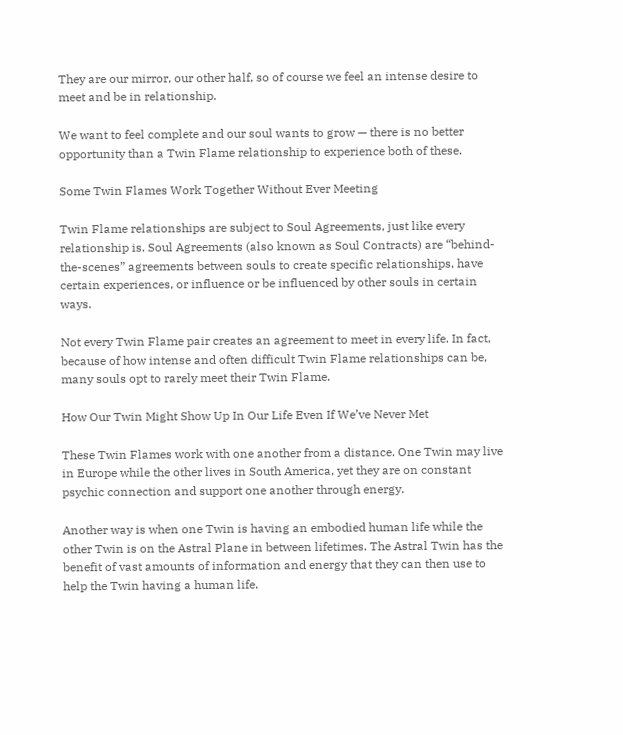They are our mirror, our other half, so of course we feel an intense desire to meet and be in relationship.

We want to feel complete and our soul wants to grow — there is no better opportunity than a Twin Flame relationship to experience both of these.

Some Twin Flames Work Together Without Ever Meeting

Twin Flame relationships are subject to Soul Agreements, just like every relationship is. Soul Agreements (also known as Soul Contracts) are “behind-the-scenes” agreements between souls to create specific relationships, have certain experiences, or influence or be influenced by other souls in certain ways.

Not every Twin Flame pair creates an agreement to meet in every life. In fact, because of how intense and often difficult Twin Flame relationships can be, many souls opt to rarely meet their Twin Flame.

How Our Twin Might Show Up In Our Life Even If We’ve Never Met

These Twin Flames work with one another from a distance. One Twin may live in Europe while the other lives in South America, yet they are on constant psychic connection and support one another through energy.

Another way is when one Twin is having an embodied human life while the other Twin is on the Astral Plane in between lifetimes. The Astral Twin has the benefit of vast amounts of information and energy that they can then use to help the Twin having a human life.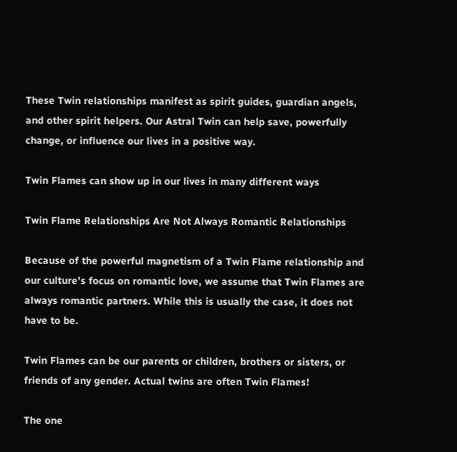These Twin relationships manifest as spirit guides, guardian angels, and other spirit helpers. Our Astral Twin can help save, powerfully change, or influence our lives in a positive way.

Twin Flames can show up in our lives in many different ways

Twin Flame Relationships Are Not Always Romantic Relationships

Because of the powerful magnetism of a Twin Flame relationship and our culture’s focus on romantic love, we assume that Twin Flames are always romantic partners. While this is usually the case, it does not have to be.

Twin Flames can be our parents or children, brothers or sisters, or friends of any gender. Actual twins are often Twin Flames!

The one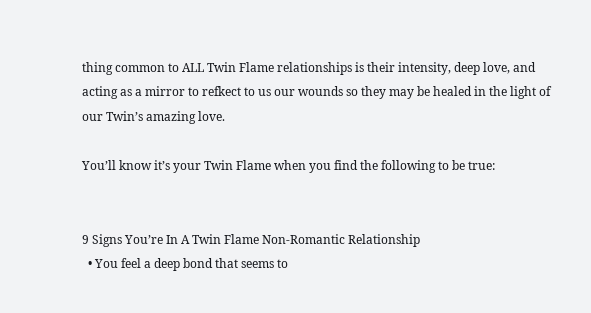thing common to ALL Twin Flame relationships is their intensity, deep love, and acting as a mirror to refkect to us our wounds so they may be healed in the light of our Twin’s amazing love.

You’ll know it’s your Twin Flame when you find the following to be true:


9 Signs You’re In A Twin Flame Non-Romantic Relationship
  • You feel a deep bond that seems to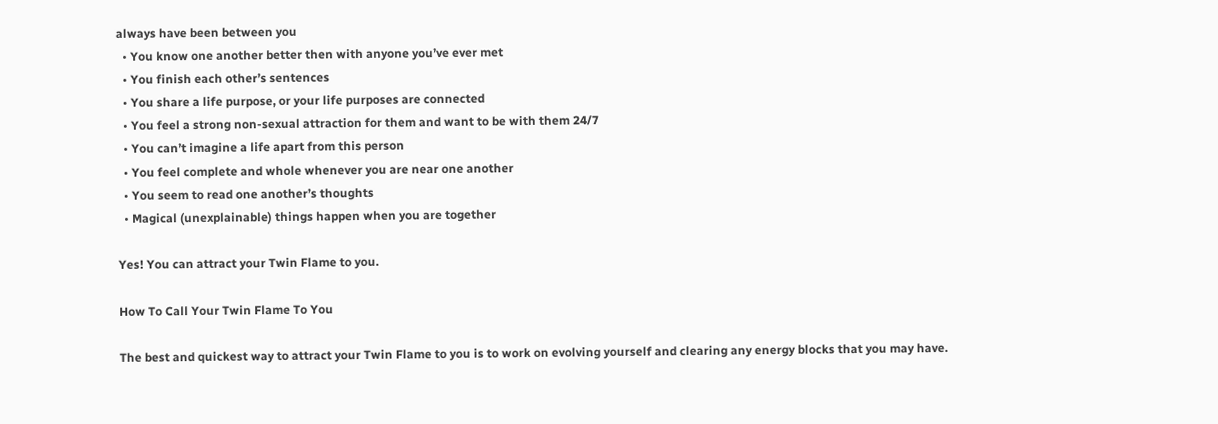always have been between you
  • You know one another better then with anyone you’ve ever met
  • You finish each other’s sentences
  • You share a life purpose, or your life purposes are connected
  • You feel a strong non-sexual attraction for them and want to be with them 24/7
  • You can’t imagine a life apart from this person
  • You feel complete and whole whenever you are near one another
  • You seem to read one another’s thoughts
  • Magical (unexplainable) things happen when you are together

Yes! You can attract your Twin Flame to you.

How To Call Your Twin Flame To You

The best and quickest way to attract your Twin Flame to you is to work on evolving yourself and clearing any energy blocks that you may have.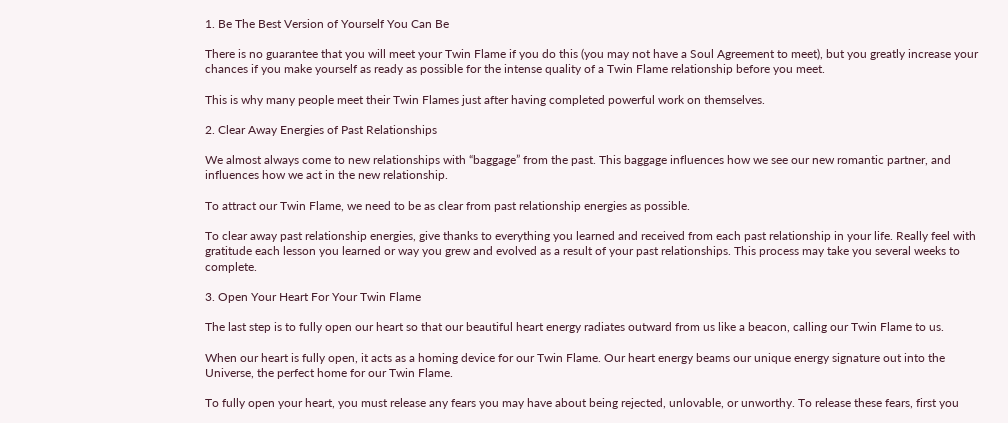1. Be The Best Version of Yourself You Can Be

There is no guarantee that you will meet your Twin Flame if you do this (you may not have a Soul Agreement to meet), but you greatly increase your chances if you make yourself as ready as possible for the intense quality of a Twin Flame relationship before you meet.

This is why many people meet their Twin Flames just after having completed powerful work on themselves.

2. Clear Away Energies of Past Relationships

We almost always come to new relationships with “baggage” from the past. This baggage influences how we see our new romantic partner, and influences how we act in the new relationship.

To attract our Twin Flame, we need to be as clear from past relationship energies as possible.

To clear away past relationship energies, give thanks to everything you learned and received from each past relationship in your life. Really feel with gratitude each lesson you learned or way you grew and evolved as a result of your past relationships. This process may take you several weeks to complete.

3. Open Your Heart For Your Twin Flame

The last step is to fully open our heart so that our beautiful heart energy radiates outward from us like a beacon, calling our Twin Flame to us.

When our heart is fully open, it acts as a homing device for our Twin Flame. Our heart energy beams our unique energy signature out into the Universe, the perfect home for our Twin Flame.

To fully open your heart, you must release any fears you may have about being rejected, unlovable, or unworthy. To release these fears, first you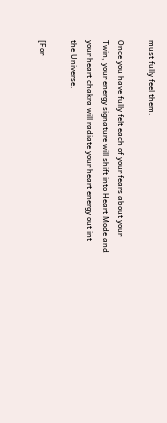must fully feel them.

Once you have fully felt each of your fears about your Twin, your energy signature will shift into Heart Mode and your heart chakra will radiate your heart energy out int the Universe.

[For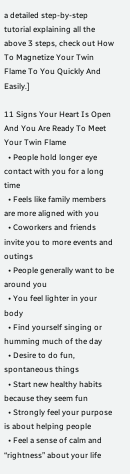a detailed step-by-step tutorial explaining all the above 3 steps, check out How To Magnetize Your Twin Flame To You Quickly And Easily.]

11 Signs Your Heart Is Open And You Are Ready To Meet Your Twin Flame
  • People hold longer eye contact with you for a long time
  • Feels like family members are more aligned with you
  • Coworkers and friends invite you to more events and outings
  • People generally want to be around you
  • You feel lighter in your body
  • Find yourself singing or humming much of the day
  • Desire to do fun, spontaneous things
  • Start new healthy habits because they seem fun
  • Strongly feel your purpose is about helping people
  • Feel a sense of calm and “rightness” about your life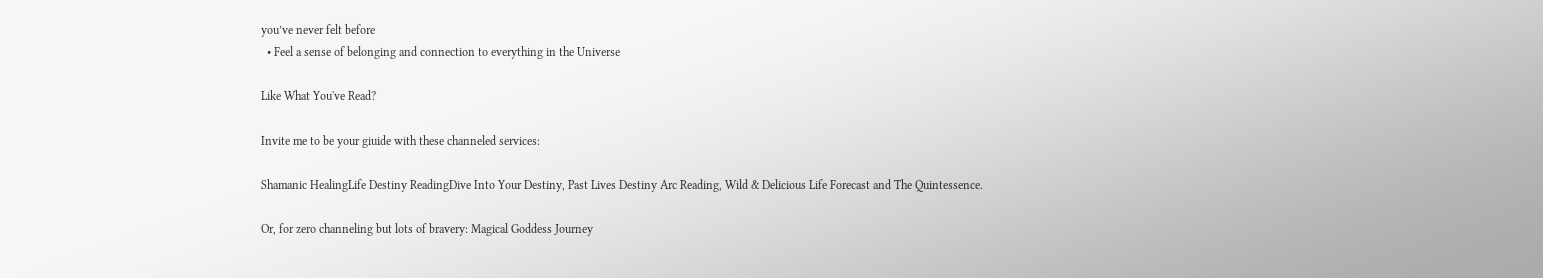you’ve never felt before
  • Feel a sense of belonging and connection to everything in the Universe

Like What You've Read?

Invite me to be your giuide with these channeled services:

Shamanic HealingLife Destiny ReadingDive Into Your Destiny, Past Lives Destiny Arc Reading, Wild & Delicious Life Forecast and The Quintessence.

Or, for zero channeling but lots of bravery: Magical Goddess Journey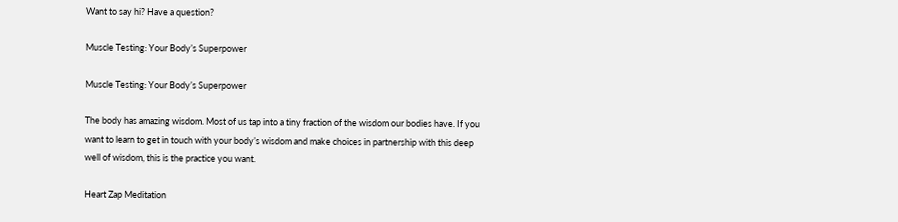Want to say hi? Have a question?

Muscle Testing: Your Body’s Superpower

Muscle Testing: Your Body’s Superpower

The body has amazing wisdom. Most of us tap into a tiny fraction of the wisdom our bodies have. If you want to learn to get in touch with your body’s wisdom and make choices in partnership with this deep well of wisdom, this is the practice you want.

Heart Zap Meditation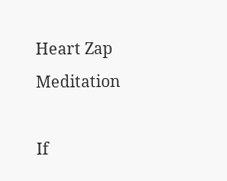Heart Zap Meditation

If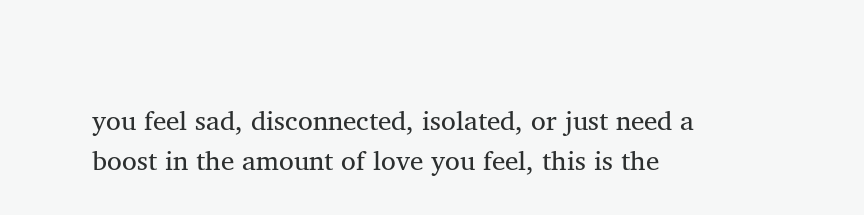you feel sad, disconnected, isolated, or just need a boost in the amount of love you feel, this is the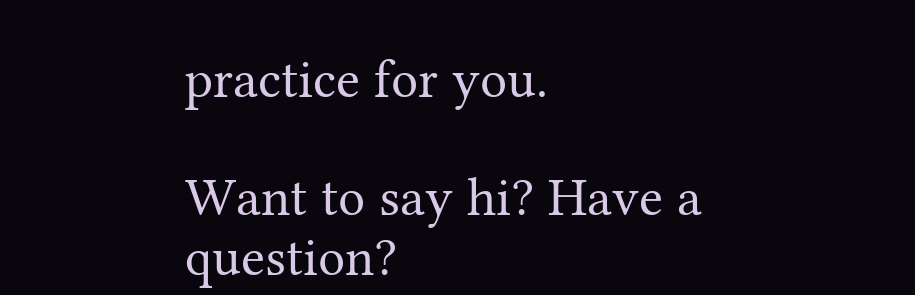practice for you.

Want to say hi? Have a question?